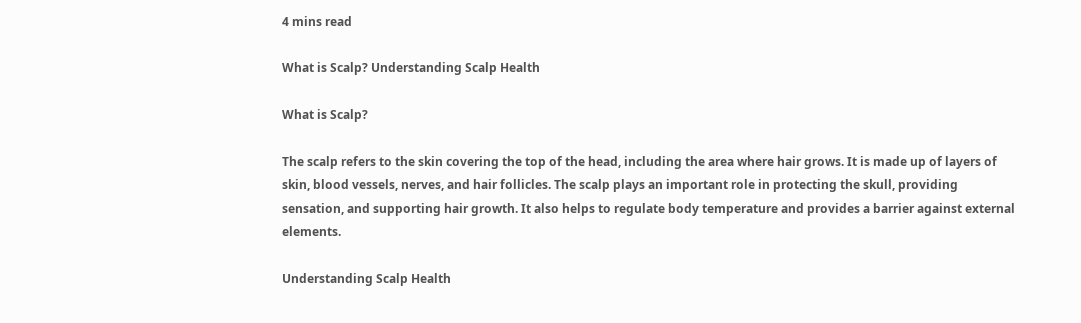4 mins read

What is Scalp? Understanding Scalp Health

What is Scalp?

The scalp refers to the skin covering the top of the head, including the area where hair grows. It is made up of layers of skin, blood vessels, nerves, and hair follicles. The scalp plays an important role in protecting the skull, providing sensation, and supporting hair growth. It also helps to regulate body temperature and provides a barrier against external elements.

Understanding Scalp Health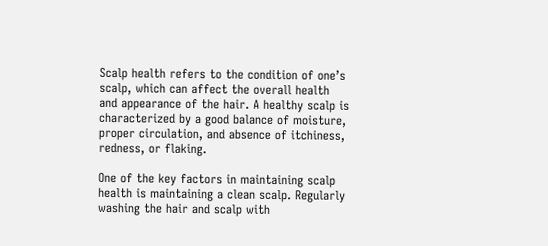Scalp health refers to the condition of one’s scalp, which can affect the overall health and appearance of the hair. A healthy scalp is characterized by a good balance of moisture, proper circulation, and absence of itchiness, redness, or flaking.

One of the key factors in maintaining scalp health is maintaining a clean scalp. Regularly washing the hair and scalp with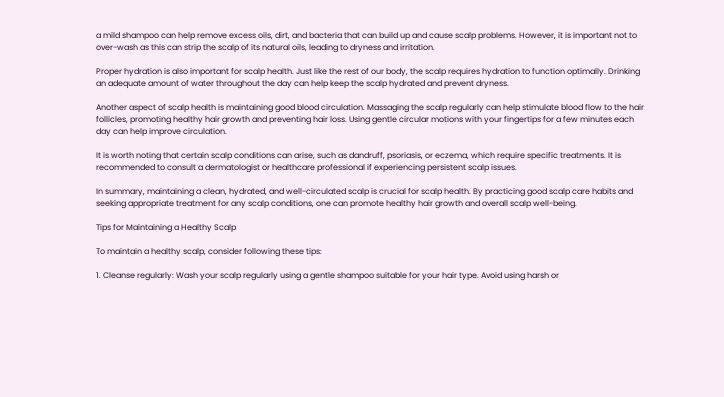a mild shampoo can help remove excess oils, dirt, and bacteria that can build up and cause scalp problems. However, it is important not to over-wash as this can strip the scalp of its natural oils, leading to dryness and irritation.

Proper hydration is also important for scalp health. Just like the rest of our body, the scalp requires hydration to function optimally. Drinking an adequate amount of water throughout the day can help keep the scalp hydrated and prevent dryness.

Another aspect of scalp health is maintaining good blood circulation. Massaging the scalp regularly can help stimulate blood flow to the hair follicles, promoting healthy hair growth and preventing hair loss. Using gentle circular motions with your fingertips for a few minutes each day can help improve circulation.

It is worth noting that certain scalp conditions can arise, such as dandruff, psoriasis, or eczema, which require specific treatments. It is recommended to consult a dermatologist or healthcare professional if experiencing persistent scalp issues.

In summary, maintaining a clean, hydrated, and well-circulated scalp is crucial for scalp health. By practicing good scalp care habits and seeking appropriate treatment for any scalp conditions, one can promote healthy hair growth and overall scalp well-being.

Tips for Maintaining a Healthy Scalp

To maintain a healthy scalp, consider following these tips:

1. Cleanse regularly: Wash your scalp regularly using a gentle shampoo suitable for your hair type. Avoid using harsh or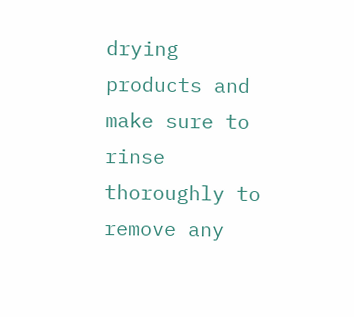drying products and make sure to rinse thoroughly to remove any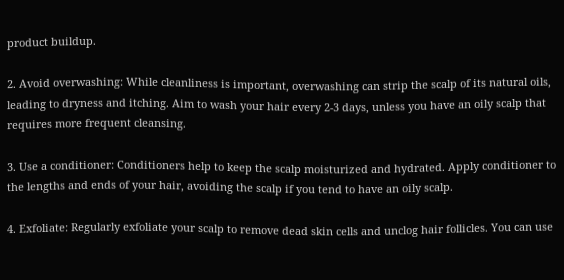product buildup.

2. Avoid overwashing: While cleanliness is important, overwashing can strip the scalp of its natural oils, leading to dryness and itching. Aim to wash your hair every 2-3 days, unless you have an oily scalp that requires more frequent cleansing.

3. Use a conditioner: Conditioners help to keep the scalp moisturized and hydrated. Apply conditioner to the lengths and ends of your hair, avoiding the scalp if you tend to have an oily scalp.

4. Exfoliate: Regularly exfoliate your scalp to remove dead skin cells and unclog hair follicles. You can use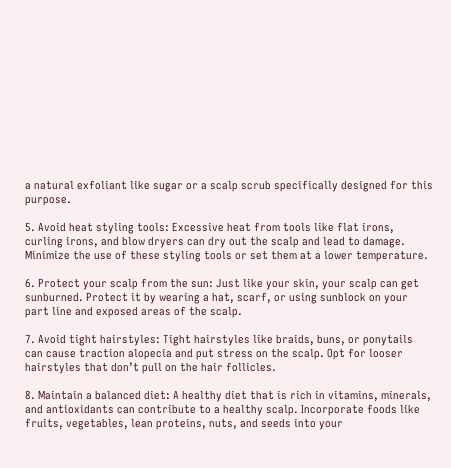a natural exfoliant like sugar or a scalp scrub specifically designed for this purpose.

5. Avoid heat styling tools: Excessive heat from tools like flat irons, curling irons, and blow dryers can dry out the scalp and lead to damage. Minimize the use of these styling tools or set them at a lower temperature.

6. Protect your scalp from the sun: Just like your skin, your scalp can get sunburned. Protect it by wearing a hat, scarf, or using sunblock on your part line and exposed areas of the scalp.

7. Avoid tight hairstyles: Tight hairstyles like braids, buns, or ponytails can cause traction alopecia and put stress on the scalp. Opt for looser hairstyles that don’t pull on the hair follicles.

8. Maintain a balanced diet: A healthy diet that is rich in vitamins, minerals, and antioxidants can contribute to a healthy scalp. Incorporate foods like fruits, vegetables, lean proteins, nuts, and seeds into your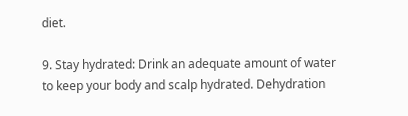diet.

9. Stay hydrated: Drink an adequate amount of water to keep your body and scalp hydrated. Dehydration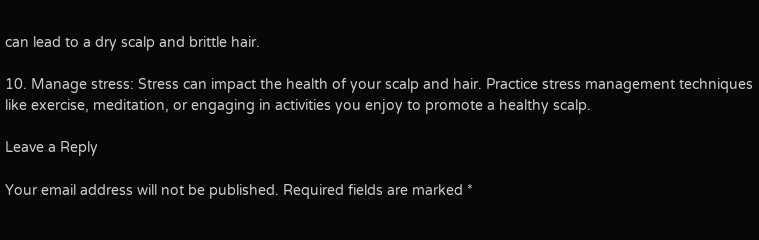can lead to a dry scalp and brittle hair.

10. Manage stress: Stress can impact the health of your scalp and hair. Practice stress management techniques like exercise, meditation, or engaging in activities you enjoy to promote a healthy scalp.

Leave a Reply

Your email address will not be published. Required fields are marked *